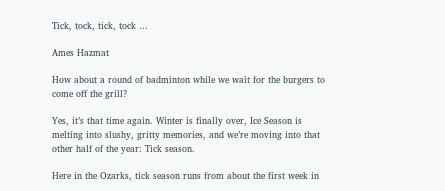Tick, tock, tick, tock …

Ames Hazmat

How about a round of badminton while we wait for the burgers to come off the grill?

Yes, it’s that time again. Winter is finally over, Ice Season is melting into slushy, gritty memories, and we’re moving into that other half of the year: Tick season.

Here in the Ozarks, tick season runs from about the first week in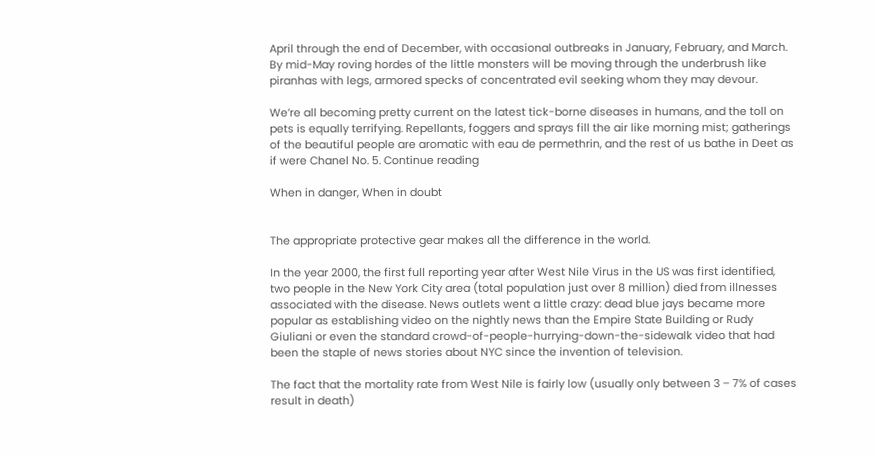April through the end of December, with occasional outbreaks in January, February, and March. By mid-May roving hordes of the little monsters will be moving through the underbrush like piranhas with legs, armored specks of concentrated evil seeking whom they may devour.

We’re all becoming pretty current on the latest tick-borne diseases in humans, and the toll on pets is equally terrifying. Repellants, foggers and sprays fill the air like morning mist; gatherings of the beautiful people are aromatic with eau de permethrin, and the rest of us bathe in Deet as if were Chanel No. 5. Continue reading

When in danger, When in doubt


The appropriate protective gear makes all the difference in the world.

In the year 2000, the first full reporting year after West Nile Virus in the US was first identified, two people in the New York City area (total population just over 8 million) died from illnesses associated with the disease. News outlets went a little crazy: dead blue jays became more popular as establishing video on the nightly news than the Empire State Building or Rudy Giuliani or even the standard crowd-of-people-hurrying-down-the-sidewalk video that had been the staple of news stories about NYC since the invention of television.

The fact that the mortality rate from West Nile is fairly low (usually only between 3 – 7% of cases result in death)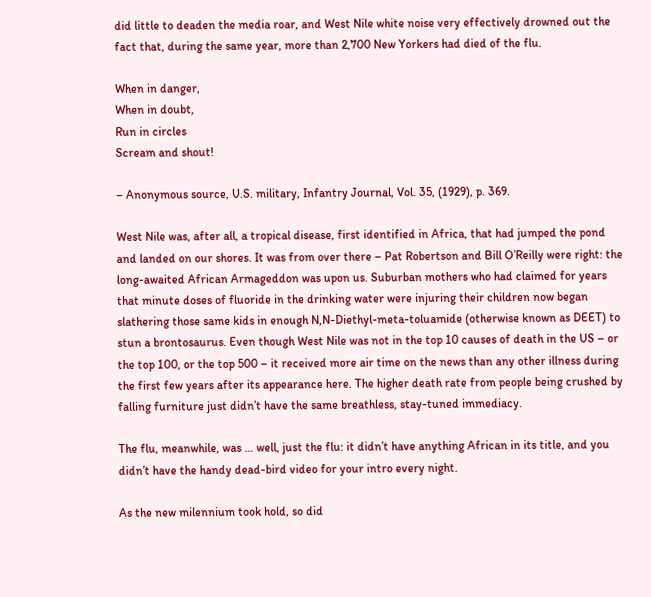did little to deaden the media roar, and West Nile white noise very effectively drowned out the fact that, during the same year, more than 2,700 New Yorkers had died of the flu.

When in danger,
When in doubt,
Run in circles
Scream and shout!

– Anonymous source, U.S. military, Infantry Journal, Vol. 35, (1929), p. 369.

West Nile was, after all, a tropical disease, first identified in Africa, that had jumped the pond and landed on our shores. It was from over there – Pat Robertson and Bill O’Reilly were right: the long-awaited African Armageddon was upon us. Suburban mothers who had claimed for years that minute doses of fluoride in the drinking water were injuring their children now began slathering those same kids in enough N,N-Diethyl-meta-toluamide (otherwise known as DEET) to stun a brontosaurus. Even though West Nile was not in the top 10 causes of death in the US – or the top 100, or the top 500 – it received more air time on the news than any other illness during the first few years after its appearance here. The higher death rate from people being crushed by falling furniture just didn’t have the same breathless, stay-tuned immediacy.

The flu, meanwhile, was … well, just the flu: it didn’t have anything African in its title, and you didn’t have the handy dead-bird video for your intro every night.

As the new milennium took hold, so did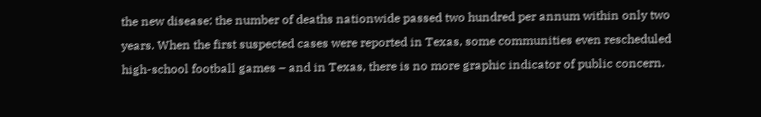the new disease: the number of deaths nationwide passed two hundred per annum within only two years. When the first suspected cases were reported in Texas, some communities even rescheduled high-school football games – and in Texas, there is no more graphic indicator of public concern.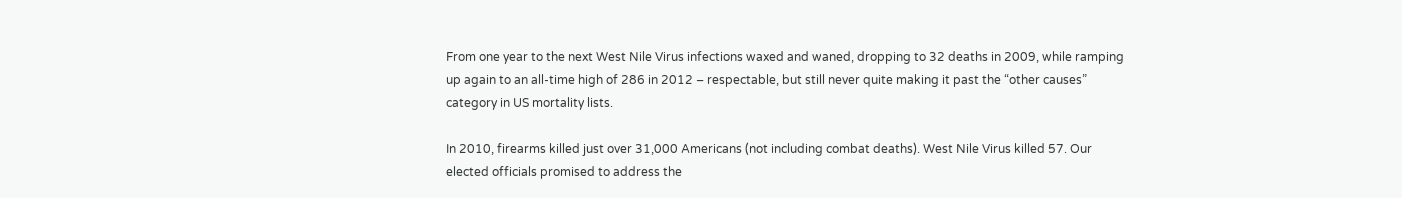From one year to the next West Nile Virus infections waxed and waned, dropping to 32 deaths in 2009, while ramping up again to an all-time high of 286 in 2012 – respectable, but still never quite making it past the “other causes” category in US mortality lists.

In 2010, firearms killed just over 31,000 Americans (not including combat deaths). West Nile Virus killed 57. Our elected officials promised to address the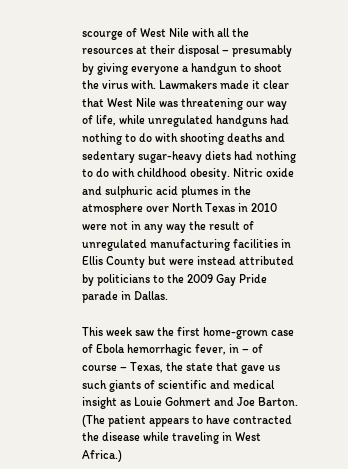scourge of West Nile with all the resources at their disposal – presumably by giving everyone a handgun to shoot the virus with. Lawmakers made it clear that West Nile was threatening our way of life, while unregulated handguns had nothing to do with shooting deaths and sedentary sugar-heavy diets had nothing to do with childhood obesity. Nitric oxide and sulphuric acid plumes in the atmosphere over North Texas in 2010 were not in any way the result of unregulated manufacturing facilities in Ellis County but were instead attributed by politicians to the 2009 Gay Pride parade in Dallas.

This week saw the first home-grown case of Ebola hemorrhagic fever, in – of course – Texas, the state that gave us such giants of scientific and medical insight as Louie Gohmert and Joe Barton. (The patient appears to have contracted the disease while traveling in West Africa.)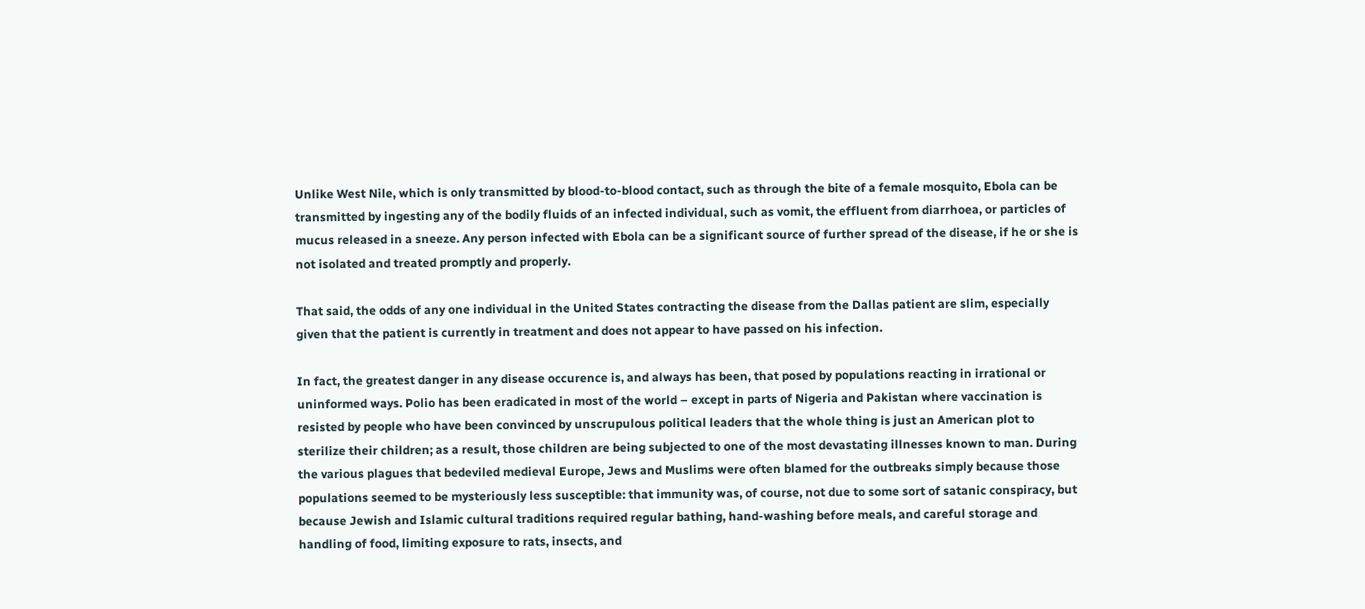Unlike West Nile, which is only transmitted by blood-to-blood contact, such as through the bite of a female mosquito, Ebola can be transmitted by ingesting any of the bodily fluids of an infected individual, such as vomit, the effluent from diarrhoea, or particles of mucus released in a sneeze. Any person infected with Ebola can be a significant source of further spread of the disease, if he or she is not isolated and treated promptly and properly.

That said, the odds of any one individual in the United States contracting the disease from the Dallas patient are slim, especially given that the patient is currently in treatment and does not appear to have passed on his infection.

In fact, the greatest danger in any disease occurence is, and always has been, that posed by populations reacting in irrational or uninformed ways. Polio has been eradicated in most of the world – except in parts of Nigeria and Pakistan where vaccination is resisted by people who have been convinced by unscrupulous political leaders that the whole thing is just an American plot to sterilize their children; as a result, those children are being subjected to one of the most devastating illnesses known to man. During the various plagues that bedeviled medieval Europe, Jews and Muslims were often blamed for the outbreaks simply because those populations seemed to be mysteriously less susceptible: that immunity was, of course, not due to some sort of satanic conspiracy, but because Jewish and Islamic cultural traditions required regular bathing, hand-washing before meals, and careful storage and handling of food, limiting exposure to rats, insects, and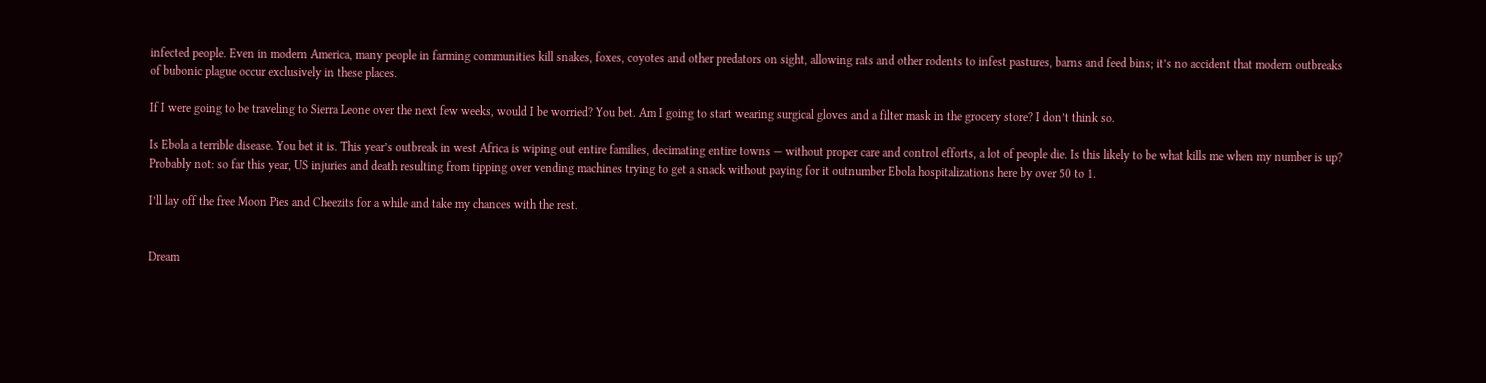infected people. Even in modern America, many people in farming communities kill snakes, foxes, coyotes and other predators on sight, allowing rats and other rodents to infest pastures, barns and feed bins; it’s no accident that modern outbreaks of bubonic plague occur exclusively in these places.

If I were going to be traveling to Sierra Leone over the next few weeks, would I be worried? You bet. Am I going to start wearing surgical gloves and a filter mask in the grocery store? I don’t think so.

Is Ebola a terrible disease. You bet it is. This year’s outbreak in west Africa is wiping out entire families, decimating entire towns — without proper care and control efforts, a lot of people die. Is this likely to be what kills me when my number is up? Probably not: so far this year, US injuries and death resulting from tipping over vending machines trying to get a snack without paying for it outnumber Ebola hospitalizations here by over 50 to 1.

I’ll lay off the free Moon Pies and Cheezits for a while and take my chances with the rest.


Dream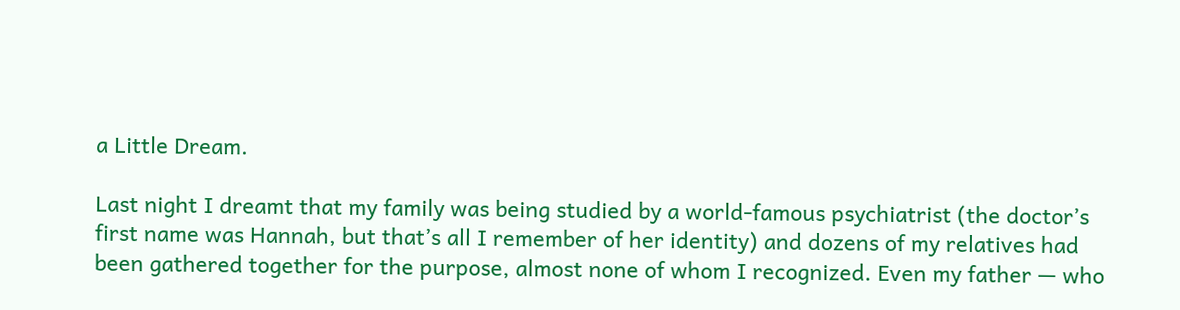a Little Dream.

Last night I dreamt that my family was being studied by a world-famous psychiatrist (the doctor’s first name was Hannah, but that’s all I remember of her identity) and dozens of my relatives had been gathered together for the purpose, almost none of whom I recognized. Even my father — who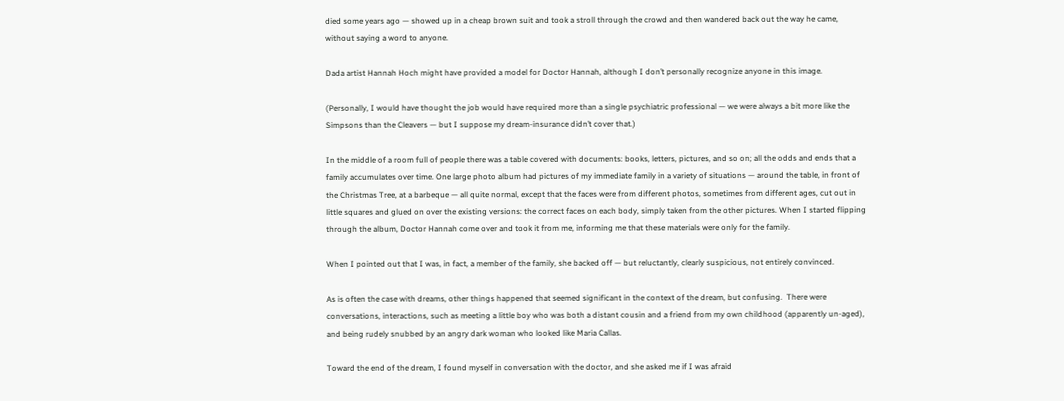died some years ago — showed up in a cheap brown suit and took a stroll through the crowd and then wandered back out the way he came, without saying a word to anyone.

Dada artist Hannah Hoch might have provided a model for Doctor Hannah, although I don’t personally recognize anyone in this image.

(Personally, I would have thought the job would have required more than a single psychiatric professional — we were always a bit more like the Simpsons than the Cleavers — but I suppose my dream-insurance didn’t cover that.)

In the middle of a room full of people there was a table covered with documents: books, letters, pictures, and so on; all the odds and ends that a family accumulates over time. One large photo album had pictures of my immediate family in a variety of situations — around the table, in front of the Christmas Tree, at a barbeque — all quite normal, except that the faces were from different photos, sometimes from different ages, cut out in little squares and glued on over the existing versions: the correct faces on each body, simply taken from the other pictures. When I started flipping through the album, Doctor Hannah come over and took it from me, informing me that these materials were only for the family.

When I pointed out that I was, in fact, a member of the family, she backed off — but reluctantly, clearly suspicious, not entirely convinced.

As is often the case with dreams, other things happened that seemed significant in the context of the dream, but confusing.  There were conversations, interactions, such as meeting a little boy who was both a distant cousin and a friend from my own childhood (apparently un-aged), and being rudely snubbed by an angry dark woman who looked like Maria Callas.

Toward the end of the dream, I found myself in conversation with the doctor, and she asked me if I was afraid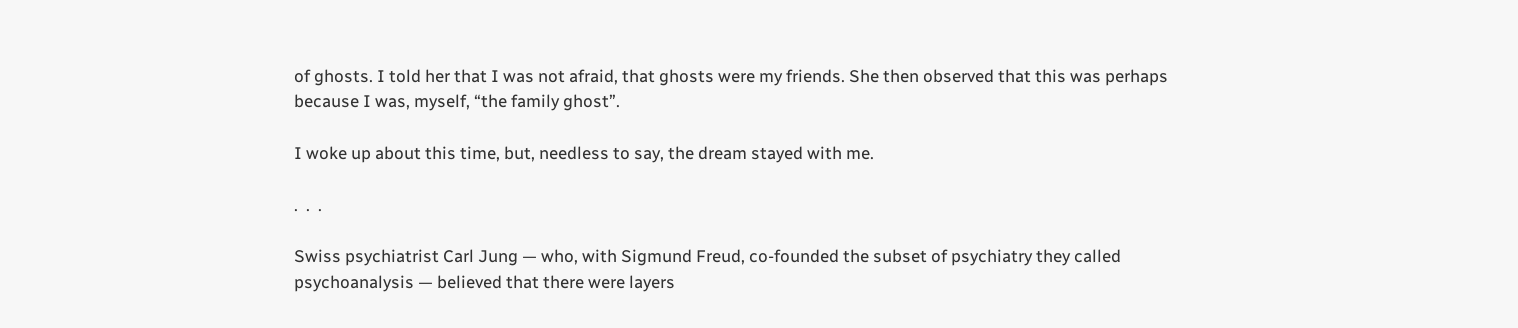of ghosts. I told her that I was not afraid, that ghosts were my friends. She then observed that this was perhaps because I was, myself, “the family ghost”.

I woke up about this time, but, needless to say, the dream stayed with me.

.  .  .

Swiss psychiatrist Carl Jung — who, with Sigmund Freud, co-founded the subset of psychiatry they called psychoanalysis — believed that there were layers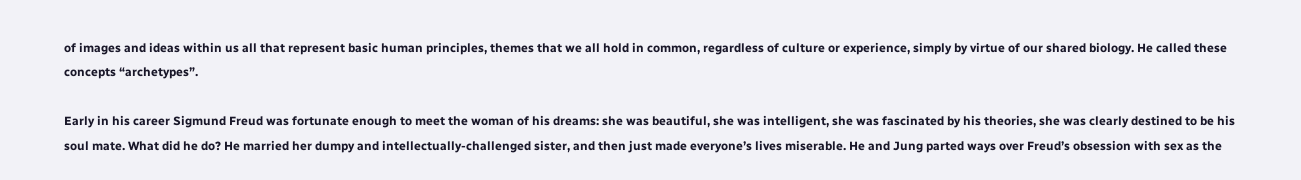of images and ideas within us all that represent basic human principles, themes that we all hold in common, regardless of culture or experience, simply by virtue of our shared biology. He called these concepts “archetypes”.

Early in his career Sigmund Freud was fortunate enough to meet the woman of his dreams: she was beautiful, she was intelligent, she was fascinated by his theories, she was clearly destined to be his soul mate. What did he do? He married her dumpy and intellectually-challenged sister, and then just made everyone’s lives miserable. He and Jung parted ways over Freud’s obsession with sex as the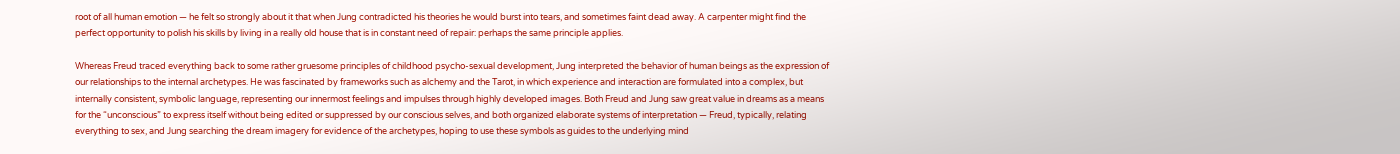root of all human emotion — he felt so strongly about it that when Jung contradicted his theories he would burst into tears, and sometimes faint dead away. A carpenter might find the perfect opportunity to polish his skills by living in a really old house that is in constant need of repair: perhaps the same principle applies.

Whereas Freud traced everything back to some rather gruesome principles of childhood psycho-sexual development, Jung interpreted the behavior of human beings as the expression of our relationships to the internal archetypes. He was fascinated by frameworks such as alchemy and the Tarot, in which experience and interaction are formulated into a complex, but internally consistent, symbolic language, representing our innermost feelings and impulses through highly developed images. Both Freud and Jung saw great value in dreams as a means for the “unconscious” to express itself without being edited or suppressed by our conscious selves, and both organized elaborate systems of interpretation — Freud, typically, relating everything to sex, and Jung searching the dream imagery for evidence of the archetypes, hoping to use these symbols as guides to the underlying mind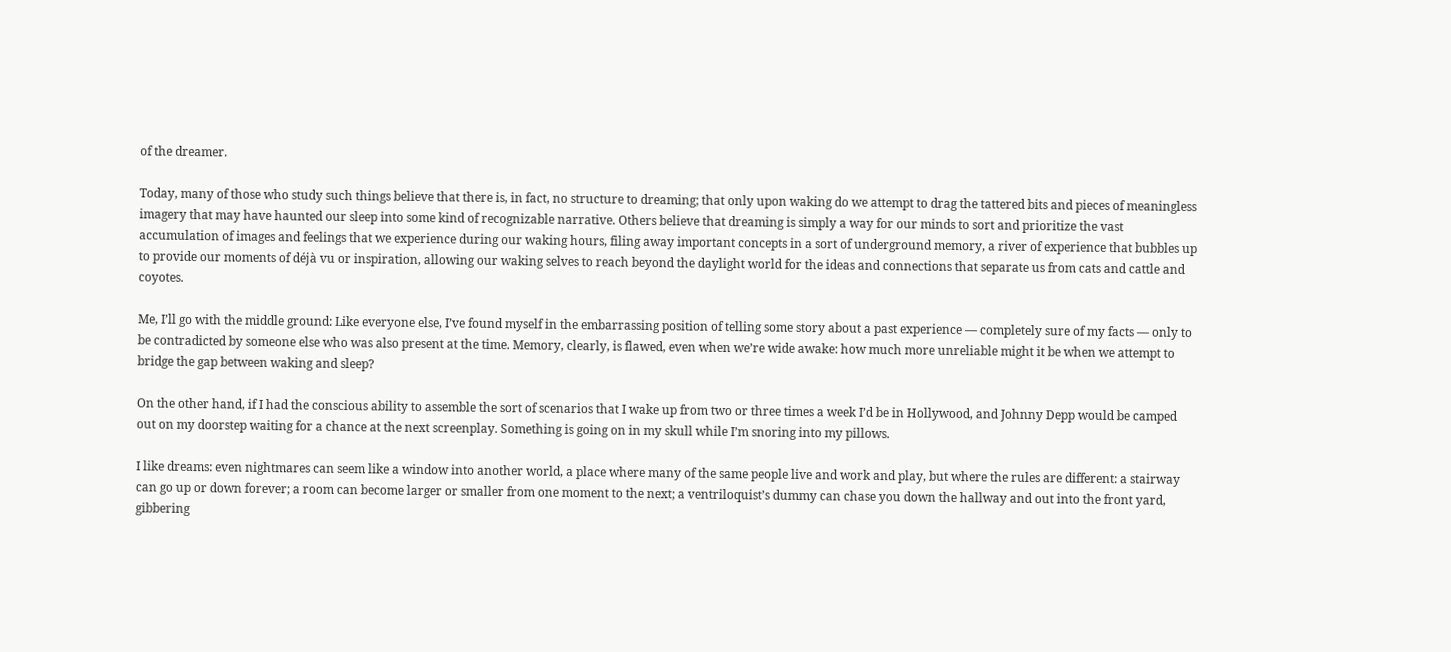of the dreamer.

Today, many of those who study such things believe that there is, in fact, no structure to dreaming; that only upon waking do we attempt to drag the tattered bits and pieces of meaningless imagery that may have haunted our sleep into some kind of recognizable narrative. Others believe that dreaming is simply a way for our minds to sort and prioritize the vast accumulation of images and feelings that we experience during our waking hours, filing away important concepts in a sort of underground memory, a river of experience that bubbles up to provide our moments of déjà vu or inspiration, allowing our waking selves to reach beyond the daylight world for the ideas and connections that separate us from cats and cattle and coyotes.

Me, I’ll go with the middle ground: Like everyone else, I’ve found myself in the embarrassing position of telling some story about a past experience — completely sure of my facts — only to be contradicted by someone else who was also present at the time. Memory, clearly, is flawed, even when we’re wide awake: how much more unreliable might it be when we attempt to bridge the gap between waking and sleep?

On the other hand, if I had the conscious ability to assemble the sort of scenarios that I wake up from two or three times a week I’d be in Hollywood, and Johnny Depp would be camped out on my doorstep waiting for a chance at the next screenplay. Something is going on in my skull while I’m snoring into my pillows.

I like dreams: even nightmares can seem like a window into another world, a place where many of the same people live and work and play, but where the rules are different: a stairway can go up or down forever; a room can become larger or smaller from one moment to the next; a ventriloquist’s dummy can chase you down the hallway and out into the front yard, gibbering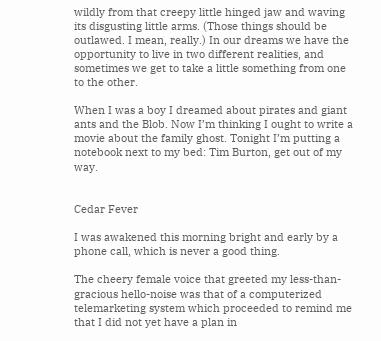wildly from that creepy little hinged jaw and waving its disgusting little arms. (Those things should be outlawed. I mean, really.) In our dreams we have the opportunity to live in two different realities, and sometimes we get to take a little something from one to the other.

When I was a boy I dreamed about pirates and giant ants and the Blob. Now I’m thinking I ought to write a movie about the family ghost. Tonight I’m putting a notebook next to my bed: Tim Burton, get out of my way.


Cedar Fever

I was awakened this morning bright and early by a phone call, which is never a good thing.

The cheery female voice that greeted my less-than-gracious hello-noise was that of a computerized telemarketing system which proceeded to remind me that I did not yet have a plan in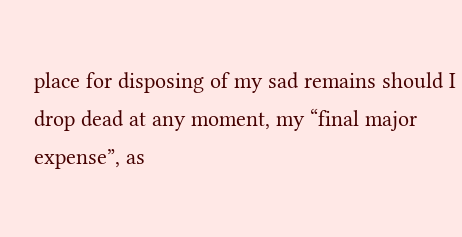place for disposing of my sad remains should I drop dead at any moment, my “final major expense”, as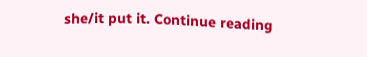she/it put it. Continue reading